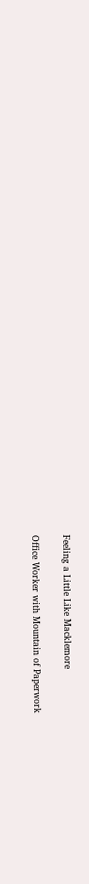Feeling a Little Like Macklemore

Office Worker with Mountain of Paperwork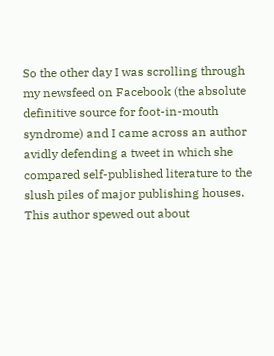So the other day I was scrolling through my newsfeed on Facebook (the absolute definitive source for foot-in-mouth syndrome) and I came across an author avidly defending a tweet in which she compared self-published literature to the slush piles of major publishing houses. This author spewed out about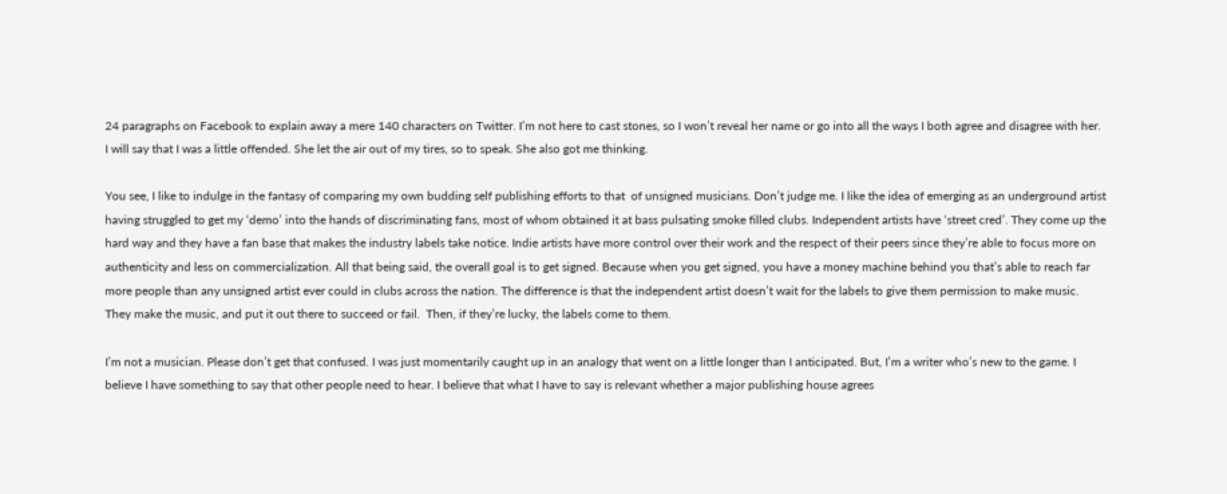24 paragraphs on Facebook to explain away a mere 140 characters on Twitter. I’m not here to cast stones, so I won’t reveal her name or go into all the ways I both agree and disagree with her. I will say that I was a little offended. She let the air out of my tires, so to speak. She also got me thinking.

You see, I like to indulge in the fantasy of comparing my own budding self publishing efforts to that  of unsigned musicians. Don’t judge me. I like the idea of emerging as an underground artist having struggled to get my ‘demo’ into the hands of discriminating fans, most of whom obtained it at bass pulsating smoke filled clubs. Independent artists have ‘street cred’. They come up the hard way and they have a fan base that makes the industry labels take notice. Indie artists have more control over their work and the respect of their peers since they’re able to focus more on authenticity and less on commercialization. All that being said, the overall goal is to get signed. Because when you get signed, you have a money machine behind you that’s able to reach far more people than any unsigned artist ever could in clubs across the nation. The difference is that the independent artist doesn’t wait for the labels to give them permission to make music. They make the music, and put it out there to succeed or fail.  Then, if they’re lucky, the labels come to them.

I’m not a musician. Please don’t get that confused. I was just momentarily caught up in an analogy that went on a little longer than I anticipated. But, I’m a writer who’s new to the game. I believe I have something to say that other people need to hear. I believe that what I have to say is relevant whether a major publishing house agrees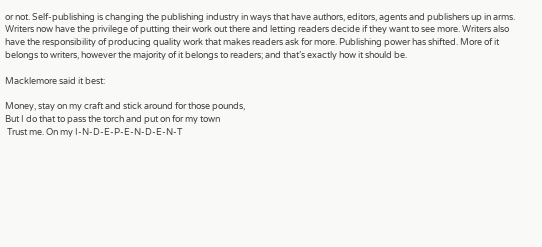or not. Self-publishing is changing the publishing industry in ways that have authors, editors, agents and publishers up in arms. Writers now have the privilege of putting their work out there and letting readers decide if they want to see more. Writers also have the responsibility of producing quality work that makes readers ask for more. Publishing power has shifted. More of it belongs to writers, however the majority of it belongs to readers; and that’s exactly how it should be.

Macklemore said it best:

Money, stay on my craft and stick around for those pounds,
But I do that to pass the torch and put on for my town
 Trust me. On my I-N-D-E-P-E-N-D-E-N-T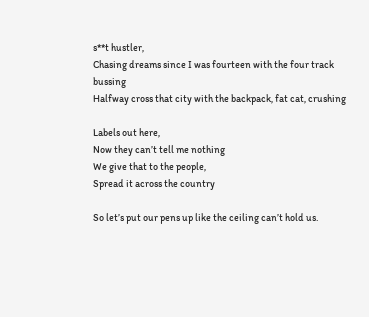s**t hustler,
Chasing dreams since I was fourteen with the four track bussing
Halfway cross that city with the backpack, fat cat, crushing

Labels out here,
Now they can’t tell me nothing
We give that to the people,
Spread it across the country

So let’s put our pens up like the ceiling can’t hold us.